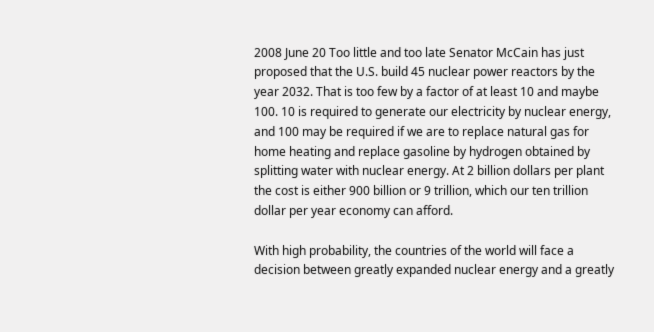2008 June 20 Too little and too late Senator McCain has just proposed that the U.S. build 45 nuclear power reactors by the year 2032. That is too few by a factor of at least 10 and maybe 100. 10 is required to generate our electricity by nuclear energy, and 100 may be required if we are to replace natural gas for home heating and replace gasoline by hydrogen obtained by splitting water with nuclear energy. At 2 billion dollars per plant the cost is either 900 billion or 9 trillion, which our ten trillion dollar per year economy can afford.

With high probability, the countries of the world will face a decision between greatly expanded nuclear energy and a greatly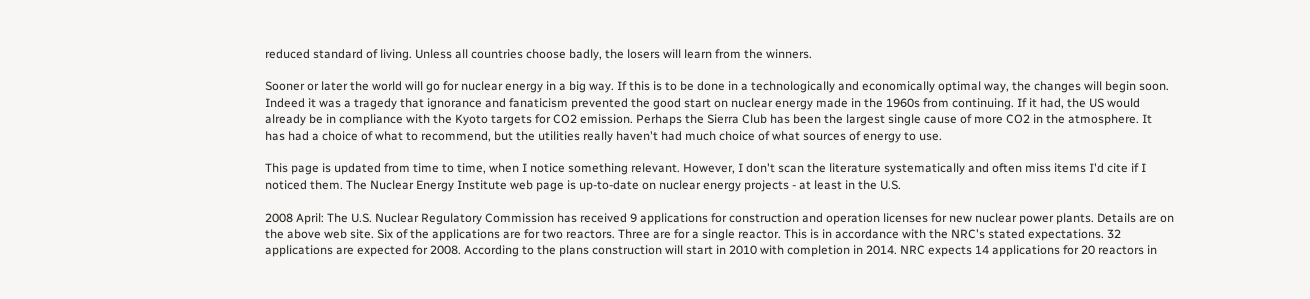reduced standard of living. Unless all countries choose badly, the losers will learn from the winners.

Sooner or later the world will go for nuclear energy in a big way. If this is to be done in a technologically and economically optimal way, the changes will begin soon. Indeed it was a tragedy that ignorance and fanaticism prevented the good start on nuclear energy made in the 1960s from continuing. If it had, the US would already be in compliance with the Kyoto targets for CO2 emission. Perhaps the Sierra Club has been the largest single cause of more CO2 in the atmosphere. It has had a choice of what to recommend, but the utilities really haven't had much choice of what sources of energy to use.

This page is updated from time to time, when I notice something relevant. However, I don't scan the literature systematically and often miss items I'd cite if I noticed them. The Nuclear Energy Institute web page is up-to-date on nuclear energy projects - at least in the U.S.

2008 April: The U.S. Nuclear Regulatory Commission has received 9 applications for construction and operation licenses for new nuclear power plants. Details are on the above web site. Six of the applications are for two reactors. Three are for a single reactor. This is in accordance with the NRC's stated expectations. 32 applications are expected for 2008. According to the plans construction will start in 2010 with completion in 2014. NRC expects 14 applications for 20 reactors in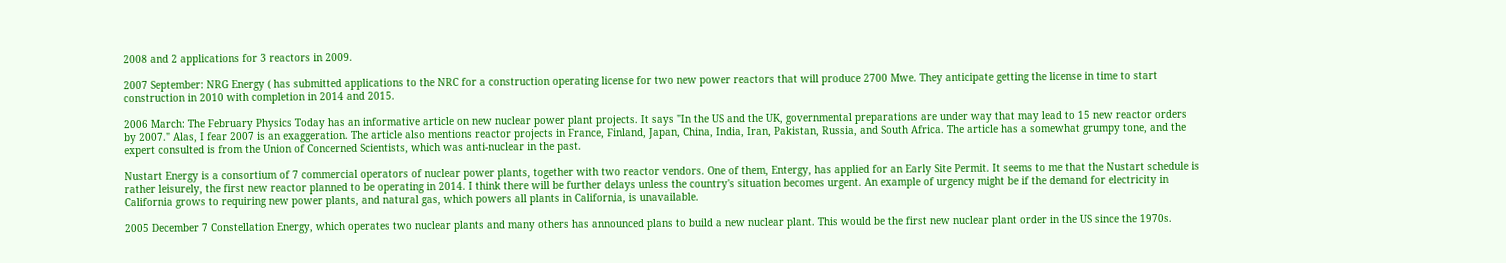2008 and 2 applications for 3 reactors in 2009.

2007 September: NRG Energy ( has submitted applications to the NRC for a construction operating license for two new power reactors that will produce 2700 Mwe. They anticipate getting the license in time to start construction in 2010 with completion in 2014 and 2015.

2006 March: The February Physics Today has an informative article on new nuclear power plant projects. It says "In the US and the UK, governmental preparations are under way that may lead to 15 new reactor orders by 2007." Alas, I fear 2007 is an exaggeration. The article also mentions reactor projects in France, Finland, Japan, China, India, Iran, Pakistan, Russia, and South Africa. The article has a somewhat grumpy tone, and the expert consulted is from the Union of Concerned Scientists, which was anti-nuclear in the past.

Nustart Energy is a consortium of 7 commercial operators of nuclear power plants, together with two reactor vendors. One of them, Entergy, has applied for an Early Site Permit. It seems to me that the Nustart schedule is rather leisurely, the first new reactor planned to be operating in 2014. I think there will be further delays unless the country's situation becomes urgent. An example of urgency might be if the demand for electricity in California grows to requiring new power plants, and natural gas, which powers all plants in California, is unavailable.

2005 December 7 Constellation Energy, which operates two nuclear plants and many others has announced plans to build a new nuclear plant. This would be the first new nuclear plant order in the US since the 1970s.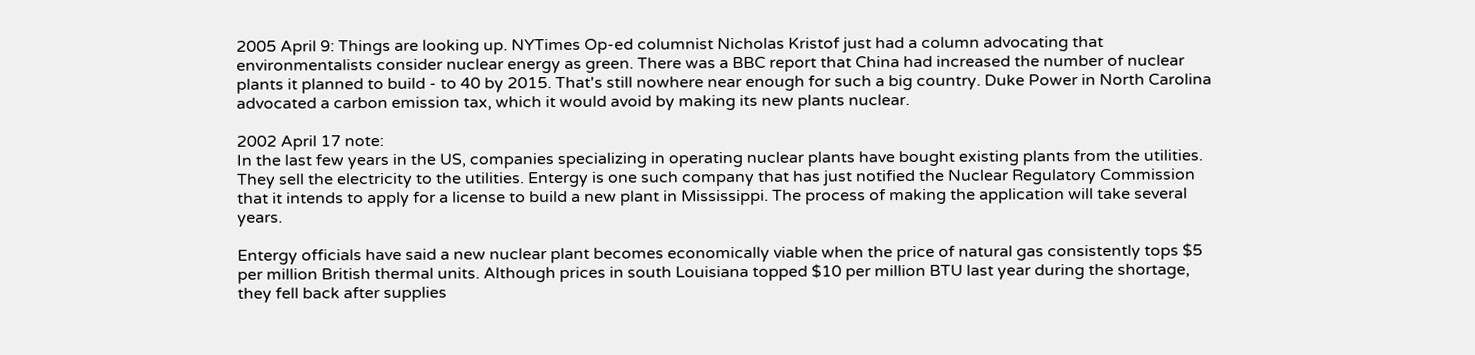2005 April 9: Things are looking up. NYTimes Op-ed columnist Nicholas Kristof just had a column advocating that environmentalists consider nuclear energy as green. There was a BBC report that China had increased the number of nuclear plants it planned to build - to 40 by 2015. That's still nowhere near enough for such a big country. Duke Power in North Carolina advocated a carbon emission tax, which it would avoid by making its new plants nuclear.

2002 April 17 note:
In the last few years in the US, companies specializing in operating nuclear plants have bought existing plants from the utilities. They sell the electricity to the utilities. Entergy is one such company that has just notified the Nuclear Regulatory Commission that it intends to apply for a license to build a new plant in Mississippi. The process of making the application will take several years.

Entergy officials have said a new nuclear plant becomes economically viable when the price of natural gas consistently tops $5 per million British thermal units. Although prices in south Louisiana topped $10 per million BTU last year during the shortage, they fell back after supplies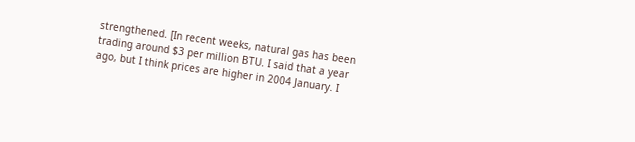strengthened. [In recent weeks, natural gas has been trading around $3 per million BTU. I said that a year ago, but I think prices are higher in 2004 January. I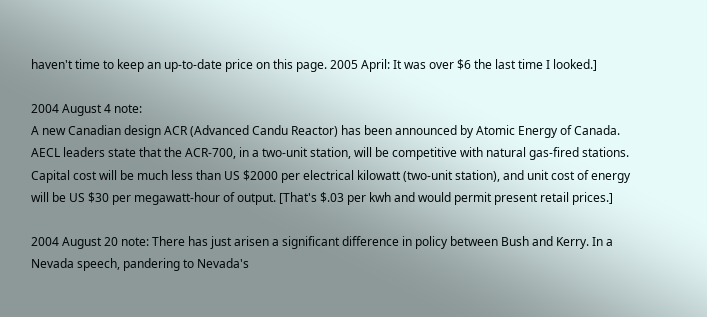haven't time to keep an up-to-date price on this page. 2005 April: It was over $6 the last time I looked.]

2004 August 4 note:
A new Canadian design ACR (Advanced Candu Reactor) has been announced by Atomic Energy of Canada. AECL leaders state that the ACR-700, in a two-unit station, will be competitive with natural gas-fired stations. Capital cost will be much less than US $2000 per electrical kilowatt (two-unit station), and unit cost of energy will be US $30 per megawatt-hour of output. [That's $.03 per kwh and would permit present retail prices.]

2004 August 20 note: There has just arisen a significant difference in policy between Bush and Kerry. In a Nevada speech, pandering to Nevada's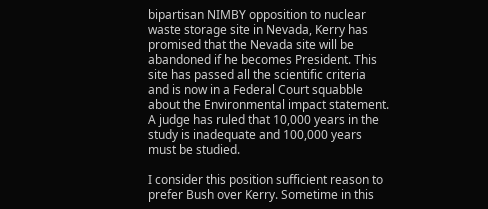bipartisan NIMBY opposition to nuclear waste storage site in Nevada, Kerry has promised that the Nevada site will be abandoned if he becomes President. This site has passed all the scientific criteria and is now in a Federal Court squabble about the Environmental impact statement. A judge has ruled that 10,000 years in the study is inadequate and 100,000 years must be studied.

I consider this position sufficient reason to prefer Bush over Kerry. Sometime in this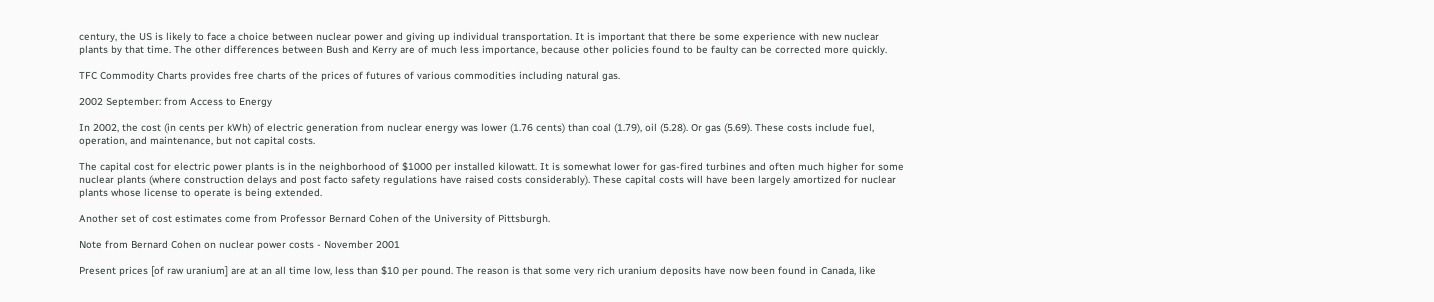century, the US is likely to face a choice between nuclear power and giving up individual transportation. It is important that there be some experience with new nuclear plants by that time. The other differences between Bush and Kerry are of much less importance, because other policies found to be faulty can be corrected more quickly.

TFC Commodity Charts provides free charts of the prices of futures of various commodities including natural gas.

2002 September: from Access to Energy

In 2002, the cost (in cents per kWh) of electric generation from nuclear energy was lower (1.76 cents) than coal (1.79), oil (5.28). Or gas (5.69). These costs include fuel, operation, and maintenance, but not capital costs.

The capital cost for electric power plants is in the neighborhood of $1000 per installed kilowatt. It is somewhat lower for gas-fired turbines and often much higher for some nuclear plants (where construction delays and post facto safety regulations have raised costs considerably). These capital costs will have been largely amortized for nuclear plants whose license to operate is being extended.

Another set of cost estimates come from Professor Bernard Cohen of the University of Pittsburgh.

Note from Bernard Cohen on nuclear power costs - November 2001

Present prices [of raw uranium] are at an all time low, less than $10 per pound. The reason is that some very rich uranium deposits have now been found in Canada, like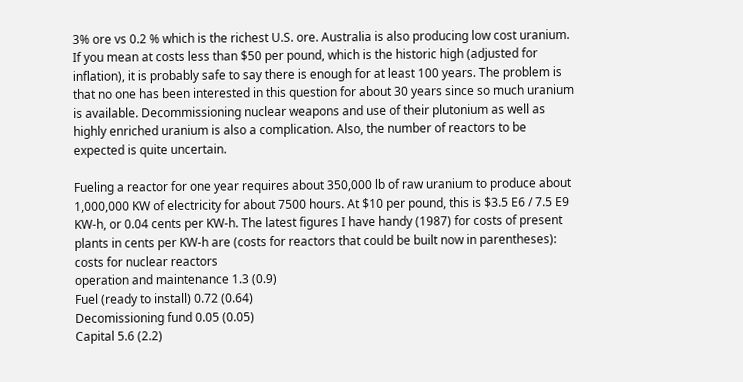3% ore vs 0.2 % which is the richest U.S. ore. Australia is also producing low cost uranium. If you mean at costs less than $50 per pound, which is the historic high (adjusted for inflation), it is probably safe to say there is enough for at least 100 years. The problem is that no one has been interested in this question for about 30 years since so much uranium is available. Decommissioning nuclear weapons and use of their plutonium as well as highly enriched uranium is also a complication. Also, the number of reactors to be expected is quite uncertain.

Fueling a reactor for one year requires about 350,000 lb of raw uranium to produce about 1,000,000 KW of electricity for about 7500 hours. At $10 per pound, this is $3.5 E6 / 7.5 E9 KW-h, or 0.04 cents per KW-h. The latest figures I have handy (1987) for costs of present plants in cents per KW-h are (costs for reactors that could be built now in parentheses):
costs for nuclear reactors
operation and maintenance 1.3 (0.9)
Fuel (ready to install) 0.72 (0.64)
Decomissioning fund 0.05 (0.05)
Capital 5.6 (2.2)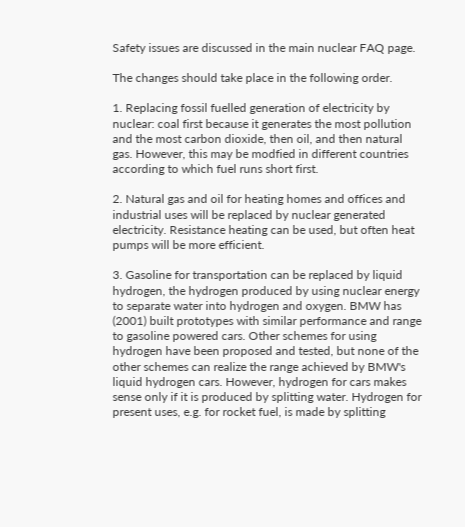Safety issues are discussed in the main nuclear FAQ page.

The changes should take place in the following order.

1. Replacing fossil fuelled generation of electricity by nuclear: coal first because it generates the most pollution and the most carbon dioxide, then oil, and then natural gas. However, this may be modfied in different countries according to which fuel runs short first.

2. Natural gas and oil for heating homes and offices and industrial uses will be replaced by nuclear generated electricity. Resistance heating can be used, but often heat pumps will be more efficient.

3. Gasoline for transportation can be replaced by liquid hydrogen, the hydrogen produced by using nuclear energy to separate water into hydrogen and oxygen. BMW has (2001) built prototypes with similar performance and range to gasoline powered cars. Other schemes for using hydrogen have been proposed and tested, but none of the other schemes can realize the range achieved by BMW's liquid hydrogen cars. However, hydrogen for cars makes sense only if it is produced by splitting water. Hydrogen for present uses, e.g. for rocket fuel, is made by splitting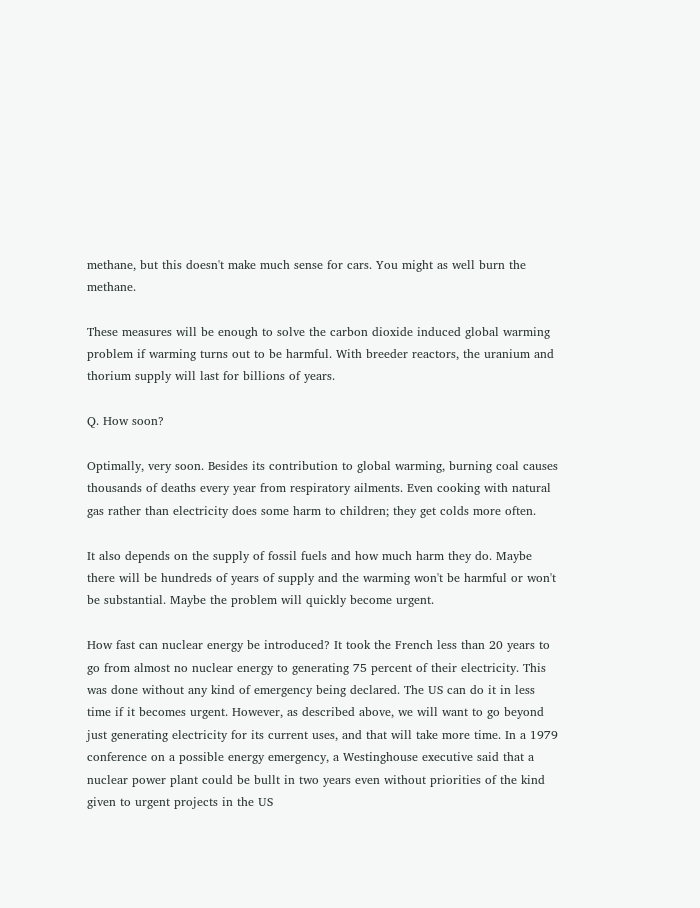methane, but this doesn't make much sense for cars. You might as well burn the methane.

These measures will be enough to solve the carbon dioxide induced global warming problem if warming turns out to be harmful. With breeder reactors, the uranium and thorium supply will last for billions of years.

Q. How soon?

Optimally, very soon. Besides its contribution to global warming, burning coal causes thousands of deaths every year from respiratory ailments. Even cooking with natural gas rather than electricity does some harm to children; they get colds more often.

It also depends on the supply of fossil fuels and how much harm they do. Maybe there will be hundreds of years of supply and the warming won't be harmful or won't be substantial. Maybe the problem will quickly become urgent.

How fast can nuclear energy be introduced? It took the French less than 20 years to go from almost no nuclear energy to generating 75 percent of their electricity. This was done without any kind of emergency being declared. The US can do it in less time if it becomes urgent. However, as described above, we will want to go beyond just generating electricity for its current uses, and that will take more time. In a 1979 conference on a possible energy emergency, a Westinghouse executive said that a nuclear power plant could be bullt in two years even without priorities of the kind given to urgent projects in the US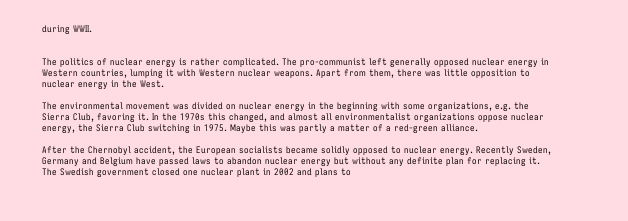during WWII.


The politics of nuclear energy is rather complicated. The pro-communist left generally opposed nuclear energy in Western countries, lumping it with Western nuclear weapons. Apart from them, there was little opposition to nuclear energy in the West.

The environmental movement was divided on nuclear energy in the beginning with some organizations, e.g. the Sierra Club, favoring it. In the 1970s this changed, and almost all environmentalist organizations oppose nuclear energy, the Sierra Club switching in 1975. Maybe this was partly a matter of a red-green alliance.

After the Chernobyl accident, the European socialists became solidly opposed to nuclear energy. Recently Sweden, Germany and Belgium have passed laws to abandon nuclear energy but without any definite plan for replacing it. The Swedish government closed one nuclear plant in 2002 and plans to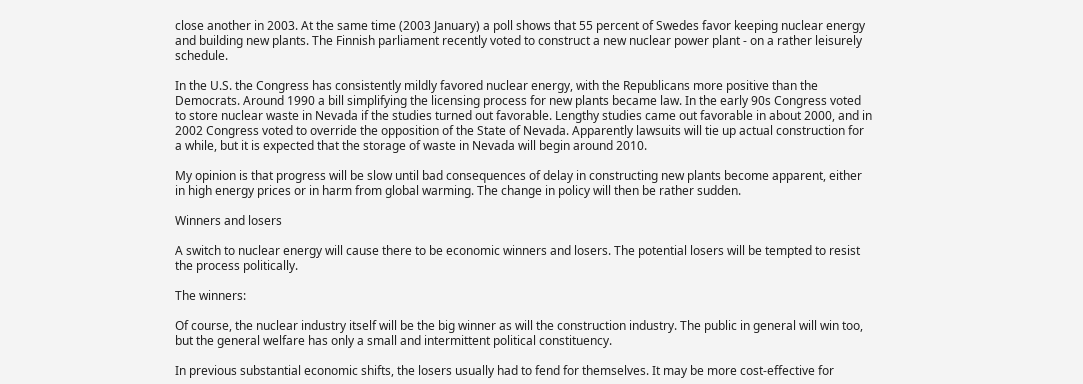close another in 2003. At the same time (2003 January) a poll shows that 55 percent of Swedes favor keeping nuclear energy and building new plants. The Finnish parliament recently voted to construct a new nuclear power plant - on a rather leisurely schedule.

In the U.S. the Congress has consistently mildly favored nuclear energy, with the Republicans more positive than the Democrats. Around 1990 a bill simplifying the licensing process for new plants became law. In the early 90s Congress voted to store nuclear waste in Nevada if the studies turned out favorable. Lengthy studies came out favorable in about 2000, and in 2002 Congress voted to override the opposition of the State of Nevada. Apparently lawsuits will tie up actual construction for a while, but it is expected that the storage of waste in Nevada will begin around 2010.

My opinion is that progress will be slow until bad consequences of delay in constructing new plants become apparent, either in high energy prices or in harm from global warming. The change in policy will then be rather sudden.

Winners and losers

A switch to nuclear energy will cause there to be economic winners and losers. The potential losers will be tempted to resist the process politically.

The winners:

Of course, the nuclear industry itself will be the big winner as will the construction industry. The public in general will win too, but the general welfare has only a small and intermittent political constituency.

In previous substantial economic shifts, the losers usually had to fend for themselves. It may be more cost-effective for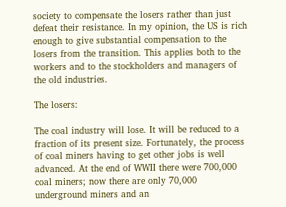society to compensate the losers rather than just defeat their resistance. In my opinion, the US is rich enough to give substantial compensation to the losers from the transition. This applies both to the workers and to the stockholders and managers of the old industries.

The losers:

The coal industry will lose. It will be reduced to a fraction of its present size. Fortunately, the process of coal miners having to get other jobs is well advanced. At the end of WWII there were 700,000 coal miners; now there are only 70,000 underground miners and an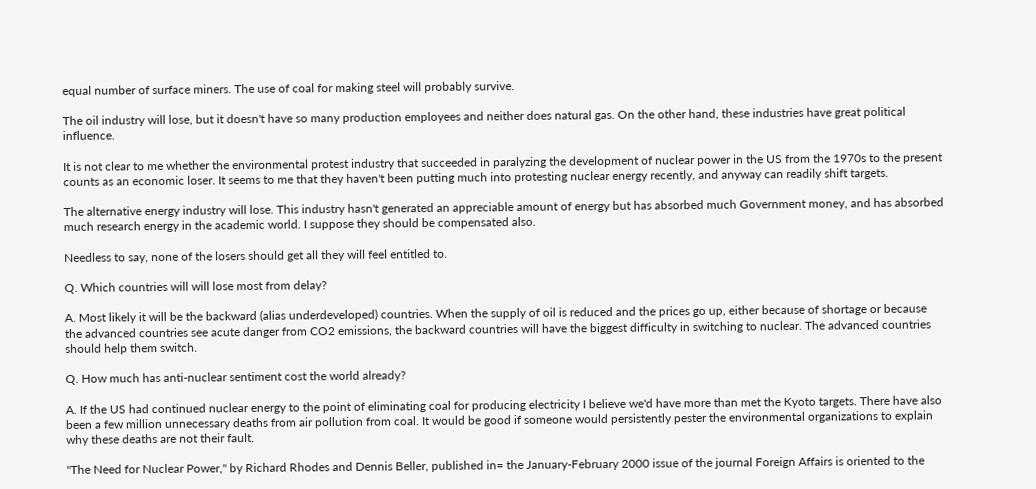equal number of surface miners. The use of coal for making steel will probably survive.

The oil industry will lose, but it doesn't have so many production employees and neither does natural gas. On the other hand, these industries have great political influence.

It is not clear to me whether the environmental protest industry that succeeded in paralyzing the development of nuclear power in the US from the 1970s to the present counts as an economic loser. It seems to me that they haven't been putting much into protesting nuclear energy recently, and anyway can readily shift targets.

The alternative energy industry will lose. This industry hasn't generated an appreciable amount of energy but has absorbed much Government money, and has absorbed much research energy in the academic world. I suppose they should be compensated also.

Needless to say, none of the losers should get all they will feel entitled to.

Q. Which countries will will lose most from delay?

A. Most likely it will be the backward (alias underdeveloped) countries. When the supply of oil is reduced and the prices go up, either because of shortage or because the advanced countries see acute danger from CO2 emissions, the backward countries will have the biggest difficulty in switching to nuclear. The advanced countries should help them switch.

Q. How much has anti-nuclear sentiment cost the world already?

A. If the US had continued nuclear energy to the point of eliminating coal for producing electricity I believe we'd have more than met the Kyoto targets. There have also been a few million unnecessary deaths from air pollution from coal. It would be good if someone would persistently pester the environmental organizations to explain why these deaths are not their fault.

"The Need for Nuclear Power," by Richard Rhodes and Dennis Beller, published in= the January-February 2000 issue of the journal Foreign Affairs is oriented to the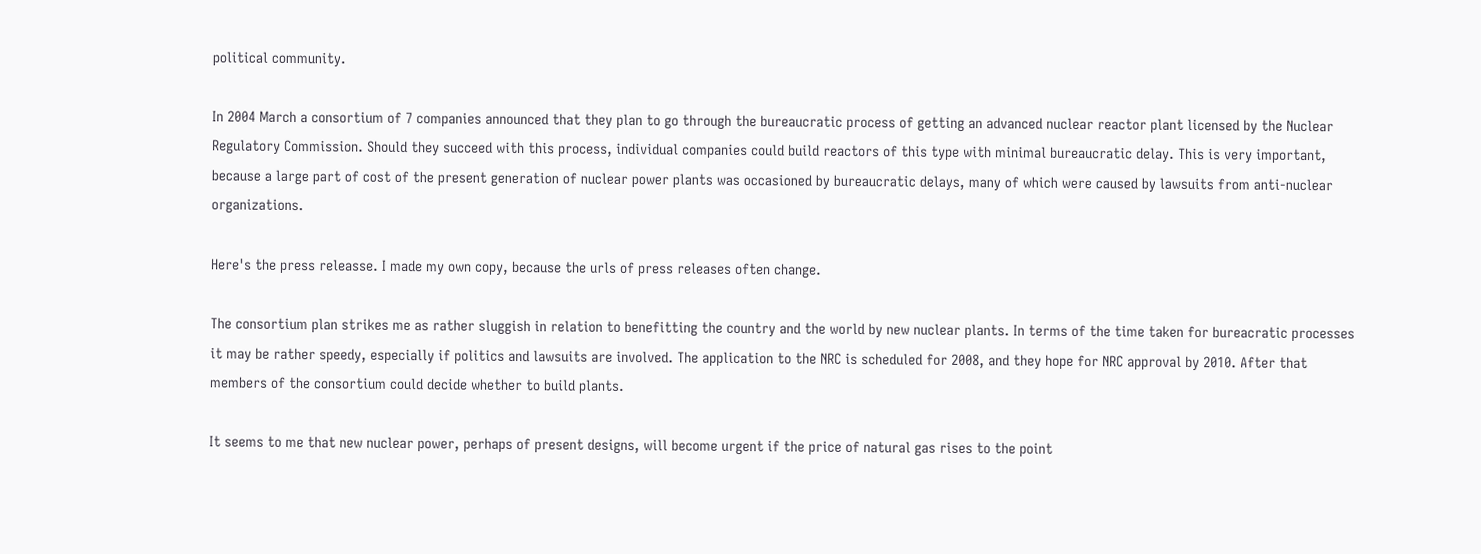political community.

In 2004 March a consortium of 7 companies announced that they plan to go through the bureaucratic process of getting an advanced nuclear reactor plant licensed by the Nuclear Regulatory Commission. Should they succeed with this process, individual companies could build reactors of this type with minimal bureaucratic delay. This is very important, because a large part of cost of the present generation of nuclear power plants was occasioned by bureaucratic delays, many of which were caused by lawsuits from anti-nuclear organizations.

Here's the press releasse. I made my own copy, because the urls of press releases often change.

The consortium plan strikes me as rather sluggish in relation to benefitting the country and the world by new nuclear plants. In terms of the time taken for bureacratic processes it may be rather speedy, especially if politics and lawsuits are involved. The application to the NRC is scheduled for 2008, and they hope for NRC approval by 2010. After that members of the consortium could decide whether to build plants.

It seems to me that new nuclear power, perhaps of present designs, will become urgent if the price of natural gas rises to the point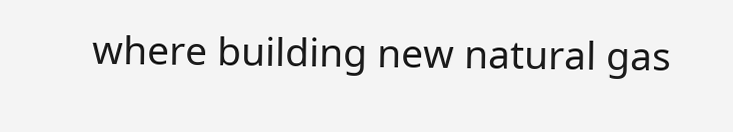where building new natural gas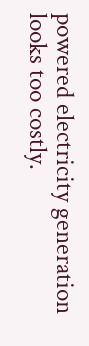powered electricity generation looks too costly.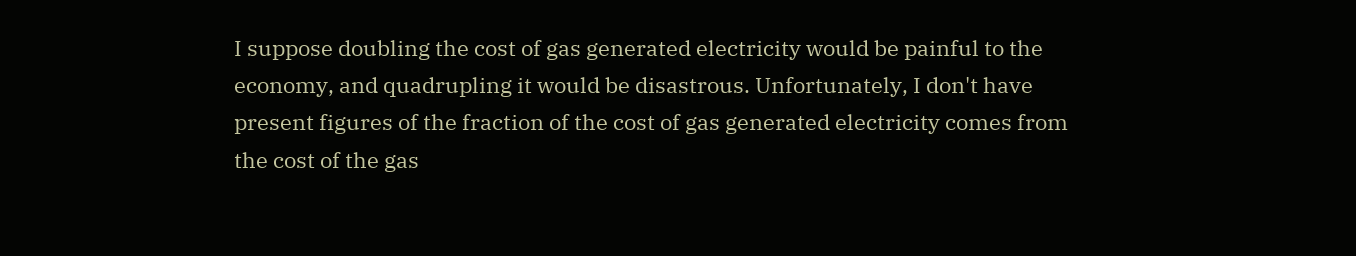I suppose doubling the cost of gas generated electricity would be painful to the economy, and quadrupling it would be disastrous. Unfortunately, I don't have present figures of the fraction of the cost of gas generated electricity comes from the cost of the gas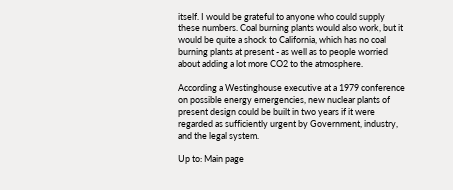itself. I would be grateful to anyone who could supply these numbers. Coal burning plants would also work, but it would be quite a shock to California, which has no coal burning plants at present - as well as to people worried about adding a lot more CO2 to the atmosphere.

According a Westinghouse executive at a 1979 conference on possible energy emergencies, new nuclear plants of present design could be built in two years if it were regarded as sufficiently urgent by Government, industry, and the legal system.

Up to: Main page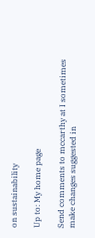on sustainability

Up to: My home page

Send comments to mccarthy at I sometimes make changes suggested in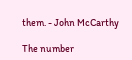them. - John McCarthy

The number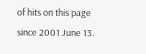of hits on this page since 2001 June 13.